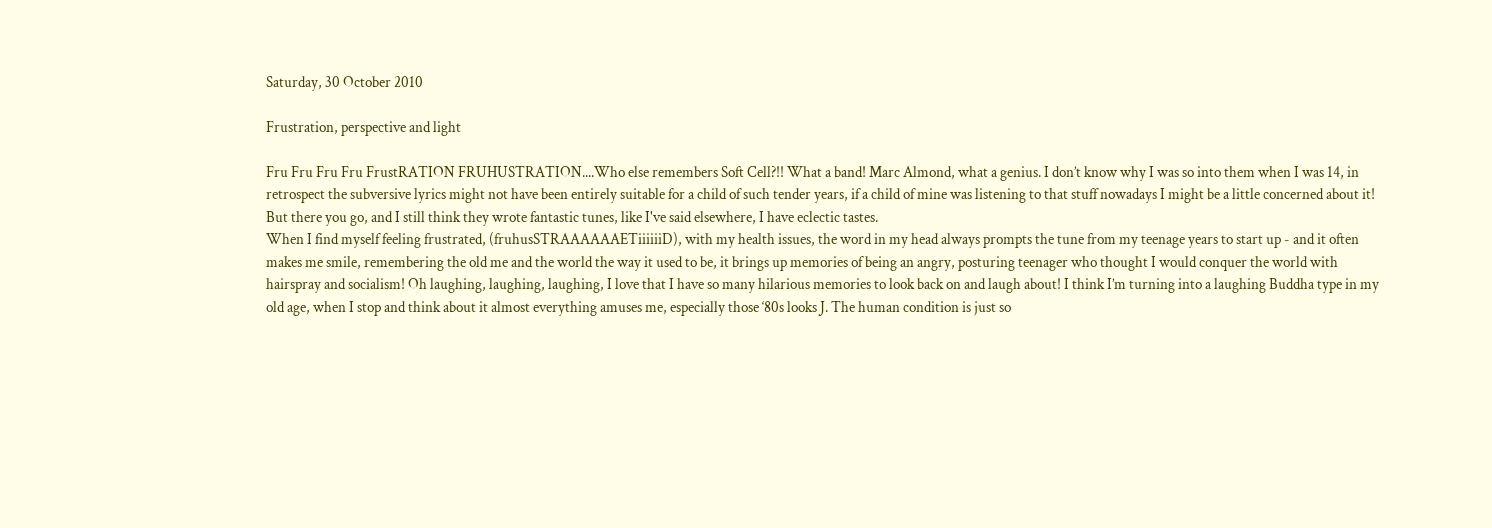Saturday, 30 October 2010

Frustration, perspective and light

Fru Fru Fru Fru FrustRATION FRUHUSTRATION....Who else remembers Soft Cell?!! What a band! Marc Almond, what a genius. I don’t know why I was so into them when I was 14, in retrospect the subversive lyrics might not have been entirely suitable for a child of such tender years, if a child of mine was listening to that stuff nowadays I might be a little concerned about it! But there you go, and I still think they wrote fantastic tunes, like I've said elsewhere, I have eclectic tastes.
When I find myself feeling frustrated, (fruhusSTRAAAAAAETiiiiiiD), with my health issues, the word in my head always prompts the tune from my teenage years to start up - and it often makes me smile, remembering the old me and the world the way it used to be, it brings up memories of being an angry, posturing teenager who thought I would conquer the world with hairspray and socialism! Oh laughing, laughing, laughing, I love that I have so many hilarious memories to look back on and laugh about! I think I’m turning into a laughing Buddha type in my old age, when I stop and think about it almost everything amuses me, especially those ‘80s looks J. The human condition is just so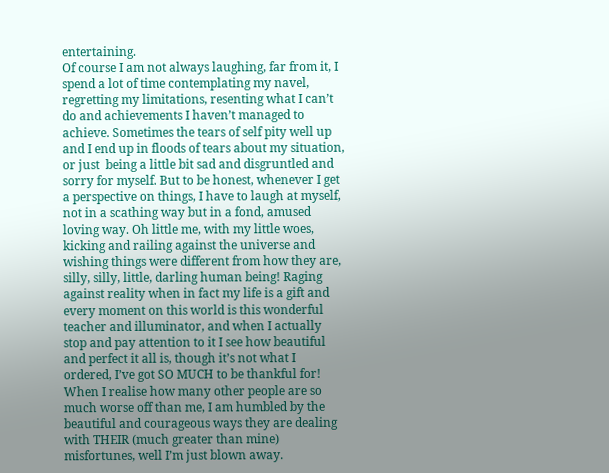entertaining.
Of course I am not always laughing, far from it, I spend a lot of time contemplating my navel, regretting my limitations, resenting what I can’t do and achievements I haven’t managed to achieve. Sometimes the tears of self pity well up and I end up in floods of tears about my situation, or just  being a little bit sad and disgruntled and sorry for myself. But to be honest, whenever I get a perspective on things, I have to laugh at myself, not in a scathing way but in a fond, amused loving way. Oh little me, with my little woes, kicking and railing against the universe and wishing things were different from how they are, silly, silly, little, darling human being! Raging against reality when in fact my life is a gift and every moment on this world is this wonderful teacher and illuminator, and when I actually stop and pay attention to it I see how beautiful and perfect it all is, though it’s not what I ordered, I’ve got SO MUCH to be thankful for!
When I realise how many other people are so much worse off than me, I am humbled by the beautiful and courageous ways they are dealing with THEIR (much greater than mine) misfortunes, well I’m just blown away.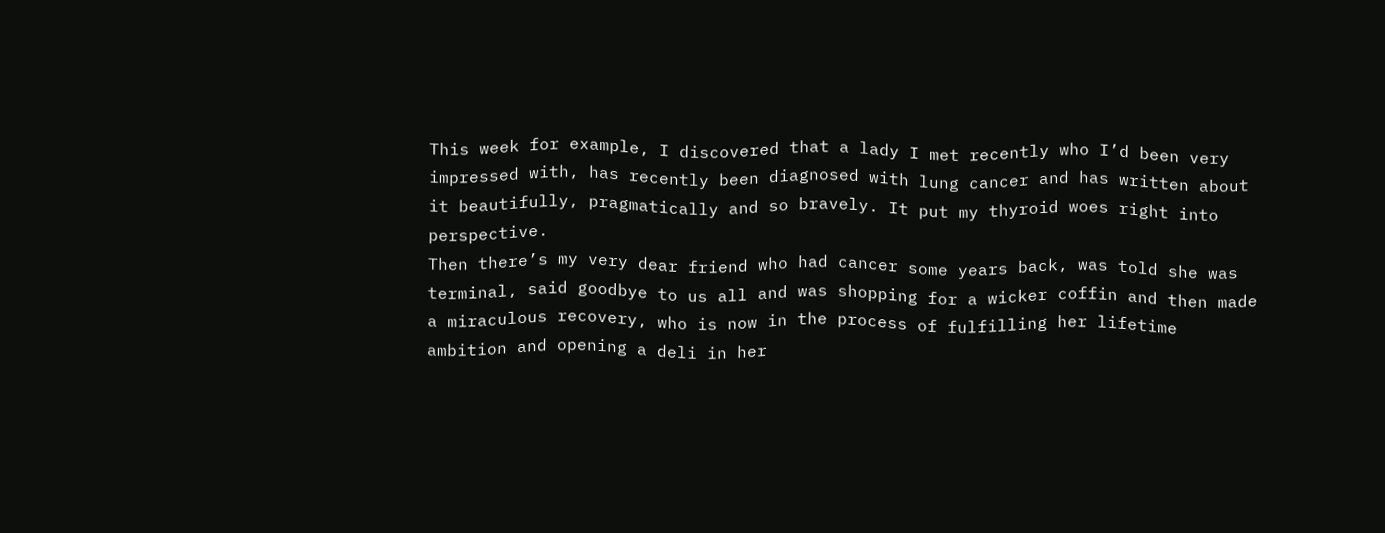This week for example, I discovered that a lady I met recently who I’d been very impressed with, has recently been diagnosed with lung cancer and has written about it beautifully, pragmatically and so bravely. It put my thyroid woes right into perspective.
Then there’s my very dear friend who had cancer some years back, was told she was terminal, said goodbye to us all and was shopping for a wicker coffin and then made a miraculous recovery, who is now in the process of fulfilling her lifetime ambition and opening a deli in her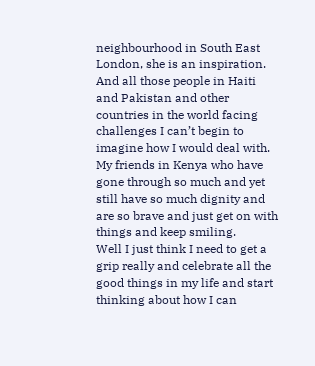neighbourhood in South East London, she is an inspiration.
And all those people in Haiti and Pakistan and other countries in the world facing challenges I can’t begin to imagine how I would deal with. My friends in Kenya who have gone through so much and yet still have so much dignity and are so brave and just get on with things and keep smiling.
Well I just think I need to get a grip really and celebrate all the good things in my life and start thinking about how I can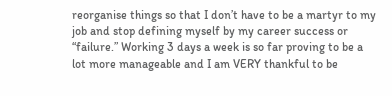reorganise things so that I don’t have to be a martyr to my job and stop defining myself by my career success or “failure.” Working 3 days a week is so far proving to be a lot more manageable and I am VERY thankful to be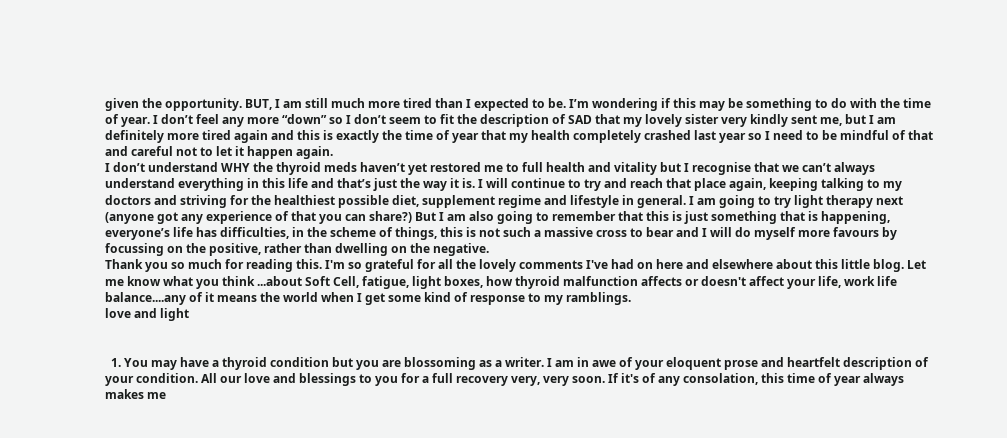given the opportunity. BUT, I am still much more tired than I expected to be. I’m wondering if this may be something to do with the time of year. I don’t feel any more “down” so I don’t seem to fit the description of SAD that my lovely sister very kindly sent me, but I am definitely more tired again and this is exactly the time of year that my health completely crashed last year so I need to be mindful of that and careful not to let it happen again.
I don’t understand WHY the thyroid meds haven’t yet restored me to full health and vitality but I recognise that we can’t always understand everything in this life and that’s just the way it is. I will continue to try and reach that place again, keeping talking to my doctors and striving for the healthiest possible diet, supplement regime and lifestyle in general. I am going to try light therapy next (anyone got any experience of that you can share?) But I am also going to remember that this is just something that is happening, everyone’s life has difficulties, in the scheme of things, this is not such a massive cross to bear and I will do myself more favours by focussing on the positive, rather than dwelling on the negative.
Thank you so much for reading this. I'm so grateful for all the lovely comments I've had on here and elsewhere about this little blog. Let me know what you think ...about Soft Cell, fatigue, light boxes, how thyroid malfunction affects or doesn't affect your life, work life balance....any of it means the world when I get some kind of response to my ramblings.
love and light


  1. You may have a thyroid condition but you are blossoming as a writer. I am in awe of your eloquent prose and heartfelt description of your condition. All our love and blessings to you for a full recovery very, very soon. If it's of any consolation, this time of year always makes me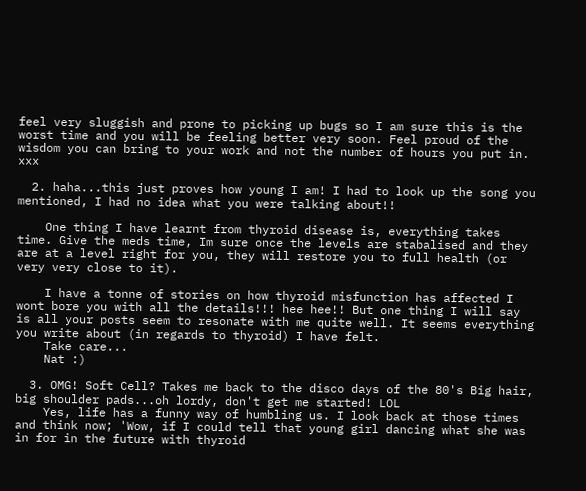feel very sluggish and prone to picking up bugs so I am sure this is the worst time and you will be feeling better very soon. Feel proud of the wisdom you can bring to your work and not the number of hours you put in. xxx

  2. haha...this just proves how young I am! I had to look up the song you mentioned, I had no idea what you were talking about!!

    One thing I have learnt from thyroid disease is, everything takes time. Give the meds time, Im sure once the levels are stabalised and they are at a level right for you, they will restore you to full health (or very very close to it).

    I have a tonne of stories on how thyroid misfunction has affected I wont bore you with all the details!!! hee hee!! But one thing I will say is all your posts seem to resonate with me quite well. It seems everything you write about (in regards to thyroid) I have felt.
    Take care...
    Nat :)

  3. OMG! Soft Cell? Takes me back to the disco days of the 80's Big hair, big shoulder pads...oh lordy, don't get me started! LOL
    Yes, life has a funny way of humbling us. I look back at those times and think now; 'Wow, if I could tell that young girl dancing what she was in for in the future with thyroid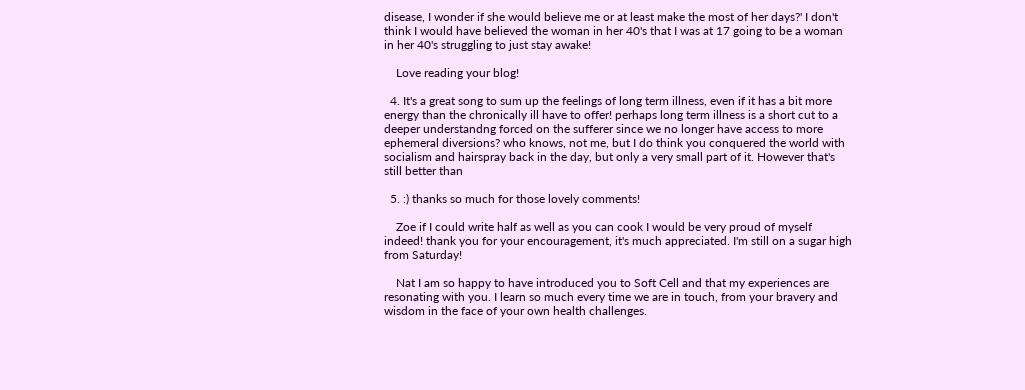disease, I wonder if she would believe me or at least make the most of her days?' I don't think I would have believed the woman in her 40's that I was at 17 going to be a woman in her 40's struggling to just stay awake!

    Love reading your blog!

  4. It's a great song to sum up the feelings of long term illness, even if it has a bit more energy than the chronically ill have to offer! perhaps long term illness is a short cut to a deeper understandng forced on the sufferer since we no longer have access to more ephemeral diversions? who knows, not me, but I do think you conquered the world with socialism and hairspray back in the day, but only a very small part of it. However that's still better than

  5. :) thanks so much for those lovely comments!

    Zoe if I could write half as well as you can cook I would be very proud of myself indeed! thank you for your encouragement, it's much appreciated. I'm still on a sugar high from Saturday!

    Nat I am so happy to have introduced you to Soft Cell and that my experiences are resonating with you. I learn so much every time we are in touch, from your bravery and wisdom in the face of your own health challenges.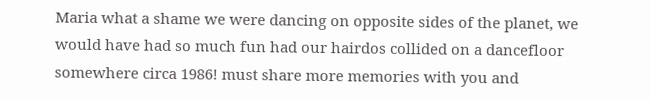Maria what a shame we were dancing on opposite sides of the planet, we would have had so much fun had our hairdos collided on a dancefloor somewhere circa 1986! must share more memories with you and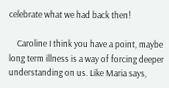celebrate what we had back then!

    Caroline I think you have a point, maybe long term illness is a way of forcing deeper understanding on us. Like Maria says,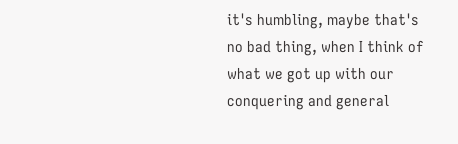it's humbling, maybe that's no bad thing, when I think of what we got up with our conquering and general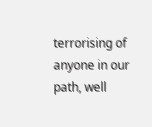terrorising of anyone in our path, well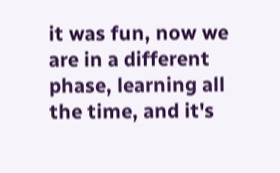it was fun, now we are in a different phase, learning all the time, and it's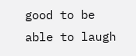good to be able to laugh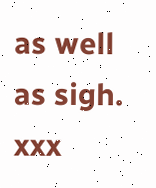as well as sigh. xxx